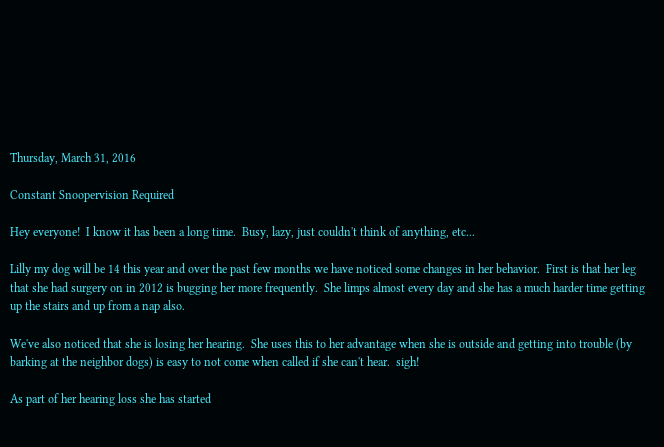Thursday, March 31, 2016

Constant Snoopervision Required

Hey everyone!  I know it has been a long time.  Busy, lazy, just couldn't think of anything, etc...

Lilly my dog will be 14 this year and over the past few months we have noticed some changes in her behavior.  First is that her leg that she had surgery on in 2012 is bugging her more frequently.  She limps almost every day and she has a much harder time getting up the stairs and up from a nap also.

We've also noticed that she is losing her hearing.  She uses this to her advantage when she is outside and getting into trouble (by barking at the neighbor dogs) is easy to not come when called if she can't hear.  sigh!

As part of her hearing loss she has started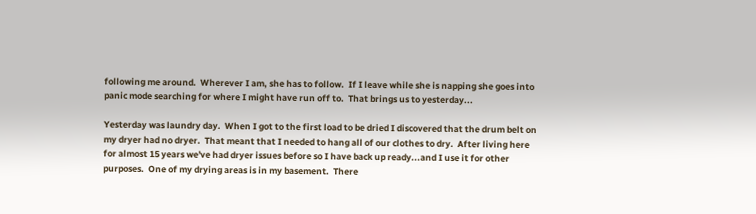following me around.  Wherever I am, she has to follow.  If I leave while she is napping she goes into panic mode searching for where I might have run off to.  That brings us to yesterday...

Yesterday was laundry day.  When I got to the first load to be dried I discovered that the drum belt on my dryer had no dryer.  That meant that I needed to hang all of our clothes to dry.  After living here for almost 15 years we've had dryer issues before so I have back up ready...and I use it for other purposes.  One of my drying areas is in my basement.  There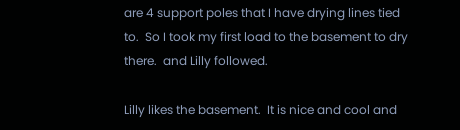are 4 support poles that I have drying lines tied to.  So I took my first load to the basement to dry there.  and Lilly followed.

Lilly likes the basement.  It is nice and cool and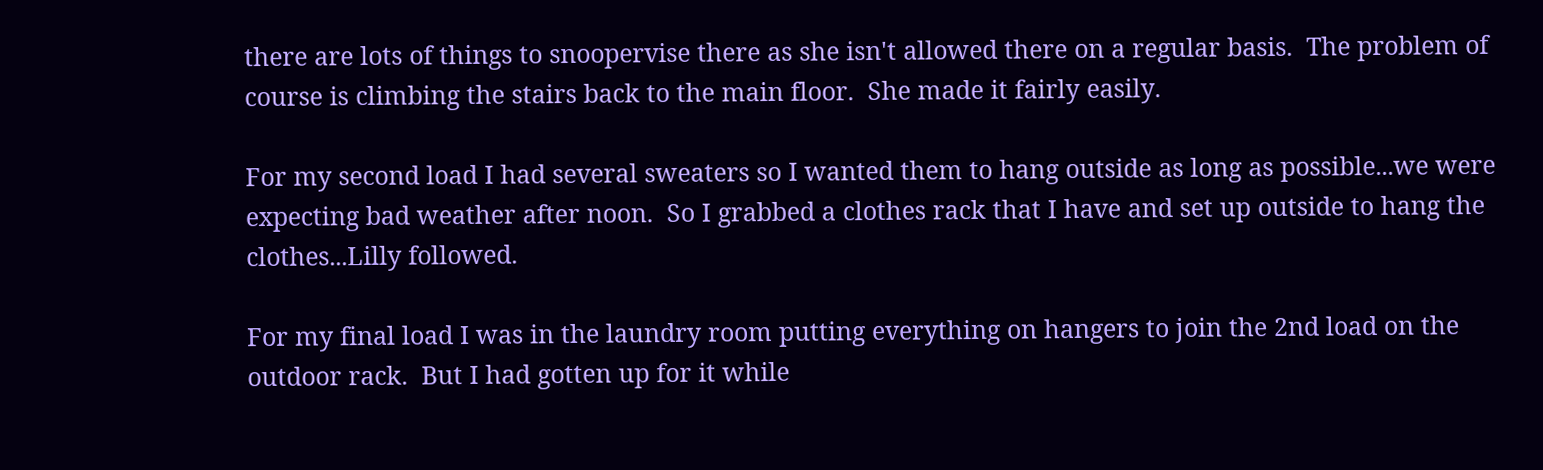there are lots of things to snoopervise there as she isn't allowed there on a regular basis.  The problem of course is climbing the stairs back to the main floor.  She made it fairly easily.

For my second load I had several sweaters so I wanted them to hang outside as long as possible...we were expecting bad weather after noon.  So I grabbed a clothes rack that I have and set up outside to hang the clothes...Lilly followed.

For my final load I was in the laundry room putting everything on hangers to join the 2nd load on the outdoor rack.  But I had gotten up for it while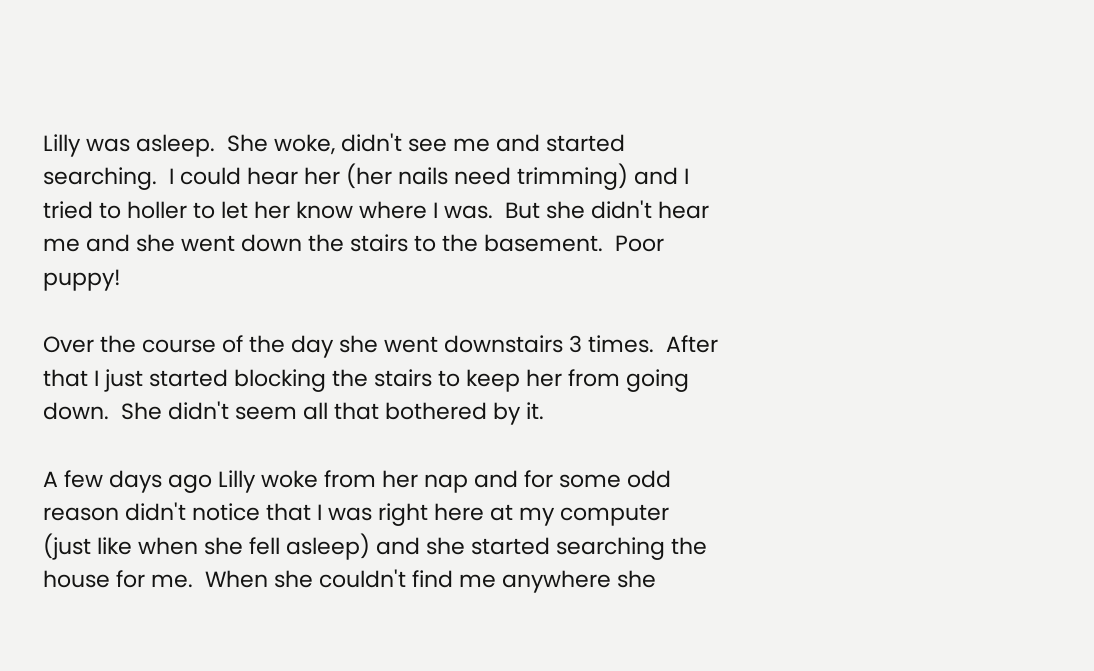Lilly was asleep.  She woke, didn't see me and started searching.  I could hear her (her nails need trimming) and I tried to holler to let her know where I was.  But she didn't hear me and she went down the stairs to the basement.  Poor puppy!

Over the course of the day she went downstairs 3 times.  After that I just started blocking the stairs to keep her from going down.  She didn't seem all that bothered by it.

A few days ago Lilly woke from her nap and for some odd reason didn't notice that I was right here at my computer (just like when she fell asleep) and she started searching the house for me.  When she couldn't find me anywhere she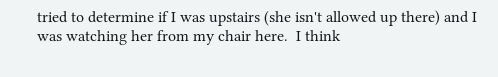tried to determine if I was upstairs (she isn't allowed up there) and I was watching her from my chair here.  I think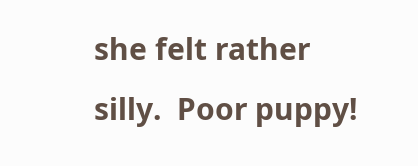she felt rather silly.  Poor puppy!